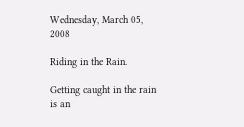Wednesday, March 05, 2008

Riding in the Rain.

Getting caught in the rain is an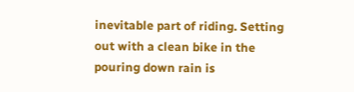inevitable part of riding. Setting out with a clean bike in the pouring down rain is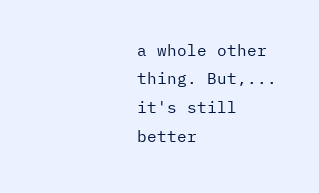a whole other thing. But,... it's still better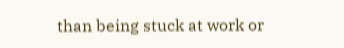than being stuck at work or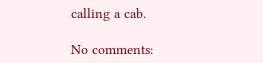calling a cab.

No comments: